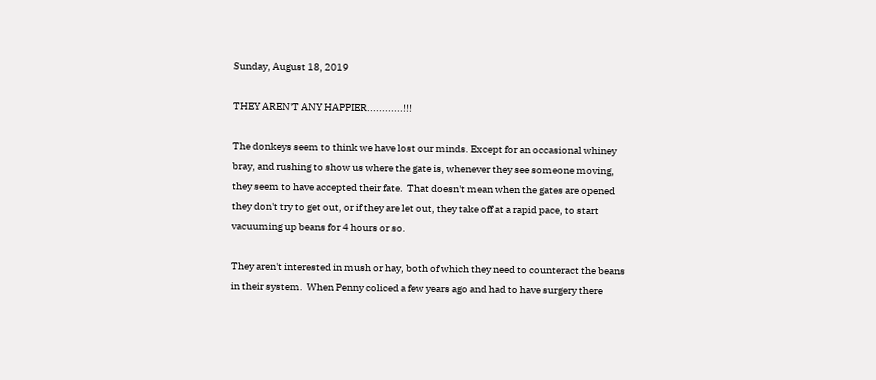Sunday, August 18, 2019

THEY AREN'T ANY HAPPIER............!!!

The donkeys seem to think we have lost our minds. Except for an occasional whiney bray, and rushing to show us where the gate is, whenever they see someone moving, they seem to have accepted their fate.  That doesn't mean when the gates are opened they don't try to get out, or if they are let out, they take off at a rapid pace, to start vacuuming up beans for 4 hours or so.

They aren't interested in mush or hay, both of which they need to counteract the beans in their system.  When Penny coliced a few years ago and had to have surgery there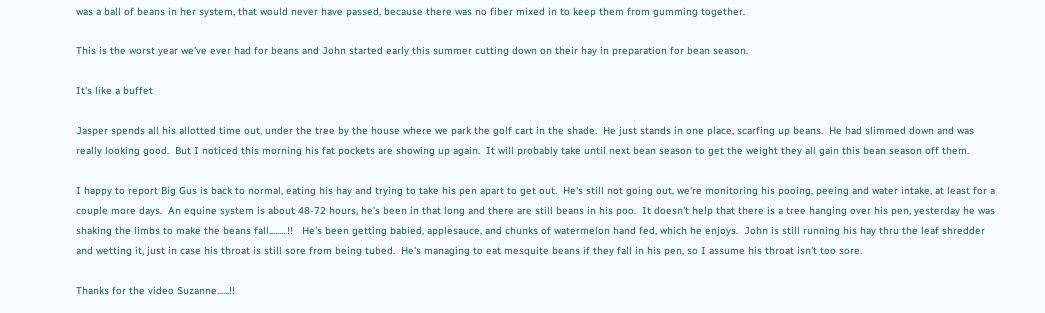was a ball of beans in her system, that would never have passed, because there was no fiber mixed in to keep them from gumming together.

This is the worst year we've ever had for beans and John started early this summer cutting down on their hay in preparation for bean season.

It's like a buffet

Jasper spends all his allotted time out, under the tree by the house where we park the golf cart in the shade.  He just stands in one place, scarfing up beans.  He had slimmed down and was really looking good.  But I noticed this morning his fat pockets are showing up again.  It will probably take until next bean season to get the weight they all gain this bean season off them.

I happy to report Big Gus is back to normal, eating his hay and trying to take his pen apart to get out.  He's still not going out, we're monitoring his pooing, peeing and water intake, at least for a couple more days.  An equine system is about 48-72 hours, he's been in that long and there are still beans in his poo.  It doesn't help that there is a tree hanging over his pen, yesterday he was shaking the limbs to make the beans fall.........!!   He's been getting babied, applesauce, and chunks of watermelon hand fed, which he enjoys.  John is still running his hay thru the leaf shredder and wetting it, just in case his throat is still sore from being tubed.  He's managing to eat mesquite beans if they fall in his pen, so I assume his throat isn't too sore.

Thanks for the video Suzanne......!!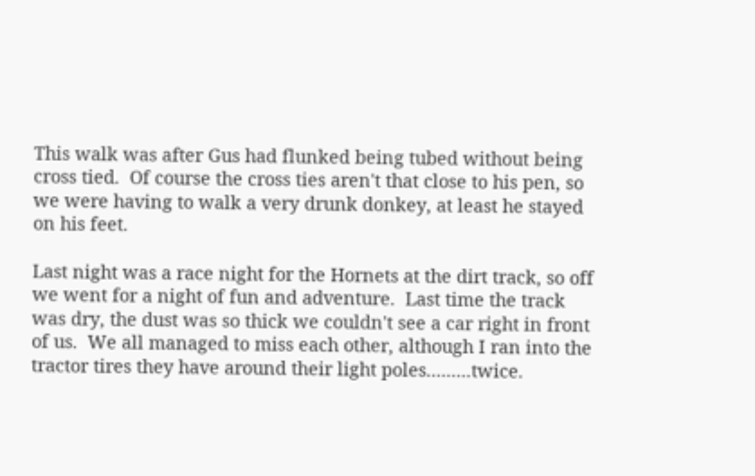This walk was after Gus had flunked being tubed without being cross tied.  Of course the cross ties aren't that close to his pen, so we were having to walk a very drunk donkey, at least he stayed on his feet.

Last night was a race night for the Hornets at the dirt track, so off we went for a night of fun and adventure.  Last time the track was dry, the dust was so thick we couldn't see a car right in front of us.  We all managed to miss each other, although I ran into the tractor tires they have around their light poles.........twice.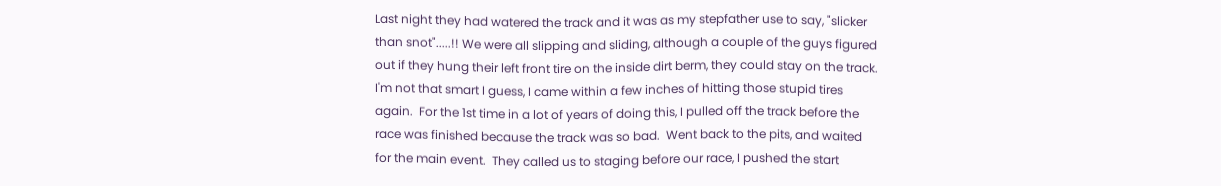Last night they had watered the track and it was as my stepfather use to say, "slicker than snot".....!! We were all slipping and sliding, although a couple of the guys figured out if they hung their left front tire on the inside dirt berm, they could stay on the track.  I'm not that smart I guess, I came within a few inches of hitting those stupid tires again.  For the 1st time in a lot of years of doing this, I pulled off the track before the race was finished because the track was so bad.  Went back to the pits, and waited for the main event.  They called us to staging before our race, I pushed the start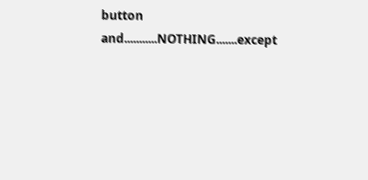button and...........NOTHING.......except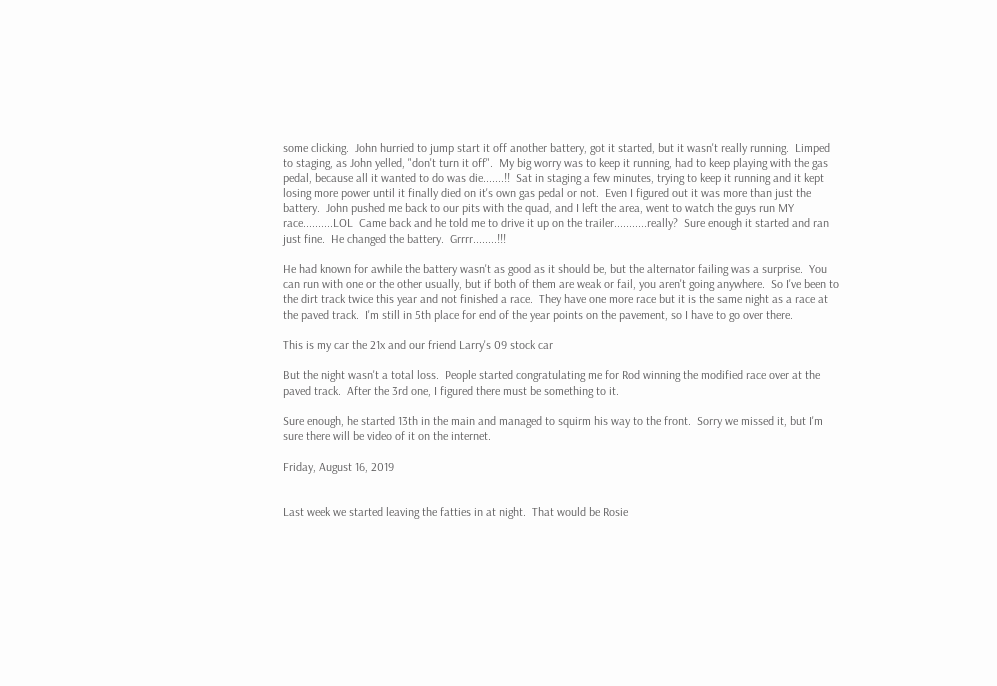some clicking.  John hurried to jump start it off another battery, got it started, but it wasn't really running.  Limped to staging, as John yelled, "don't turn it off".  My big worry was to keep it running, had to keep playing with the gas pedal, because all it wanted to do was die.......!!  Sat in staging a few minutes, trying to keep it running and it kept losing more power until it finally died on it's own gas pedal or not.  Even I figured out it was more than just the battery.  John pushed me back to our pits with the quad, and I left the area, went to watch the guys run MY race..........LOL  Came back and he told me to drive it up on the trailer...........really?  Sure enough it started and ran just fine.  He changed the battery.  Grrrr........!!!

He had known for awhile the battery wasn't as good as it should be, but the alternator failing was a surprise.  You can run with one or the other usually, but if both of them are weak or fail, you aren't going anywhere.  So I've been to the dirt track twice this year and not finished a race.  They have one more race but it is the same night as a race at the paved track.  I'm still in 5th place for end of the year points on the pavement, so I have to go over there.

This is my car the 21x and our friend Larry's 09 stock car

But the night wasn't a total loss.  People started congratulating me for Rod winning the modified race over at the paved track.  After the 3rd one, I figured there must be something to it.

Sure enough, he started 13th in the main and managed to squirm his way to the front.  Sorry we missed it, but I'm sure there will be video of it on the internet.

Friday, August 16, 2019


Last week we started leaving the fatties in at night.  That would be Rosie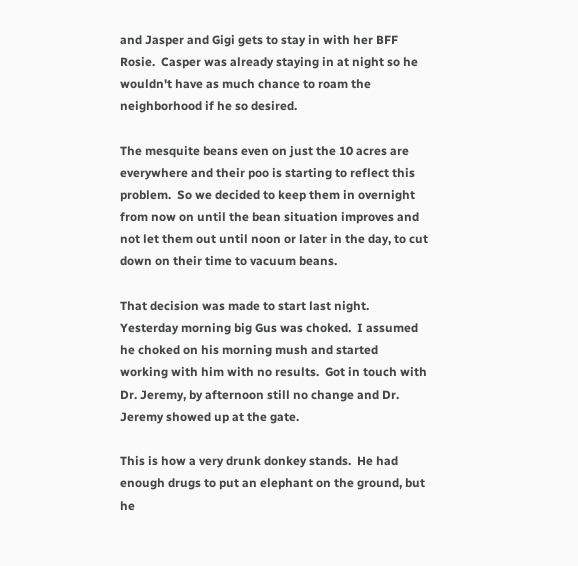and Jasper and Gigi gets to stay in with her BFF Rosie.  Casper was already staying in at night so he wouldn't have as much chance to roam the neighborhood if he so desired.

The mesquite beans even on just the 10 acres are everywhere and their poo is starting to reflect this problem.  So we decided to keep them in overnight from now on until the bean situation improves and not let them out until noon or later in the day, to cut down on their time to vacuum beans.

That decision was made to start last night.  Yesterday morning big Gus was choked.  I assumed he choked on his morning mush and started working with him with no results.  Got in touch with Dr. Jeremy, by afternoon still no change and Dr. Jeremy showed up at the gate.

This is how a very drunk donkey stands.  He had enough drugs to put an elephant on the ground, but he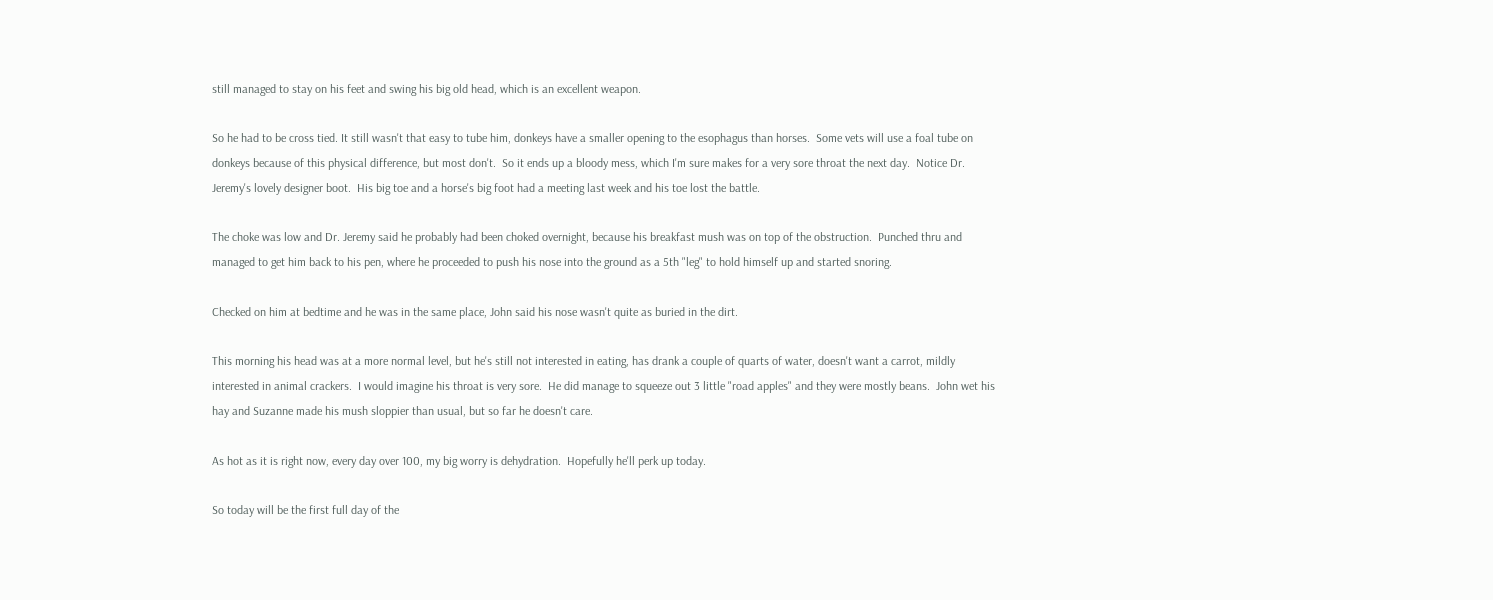still managed to stay on his feet and swing his big old head, which is an excellent weapon.

So he had to be cross tied. It still wasn't that easy to tube him, donkeys have a smaller opening to the esophagus than horses.  Some vets will use a foal tube on donkeys because of this physical difference, but most don't.  So it ends up a bloody mess, which I'm sure makes for a very sore throat the next day.  Notice Dr. Jeremy's lovely designer boot.  His big toe and a horse's big foot had a meeting last week and his toe lost the battle.

The choke was low and Dr. Jeremy said he probably had been choked overnight, because his breakfast mush was on top of the obstruction.  Punched thru and managed to get him back to his pen, where he proceeded to push his nose into the ground as a 5th "leg" to hold himself up and started snoring.

Checked on him at bedtime and he was in the same place, John said his nose wasn't quite as buried in the dirt.

This morning his head was at a more normal level, but he's still not interested in eating, has drank a couple of quarts of water, doesn't want a carrot, mildly interested in animal crackers.  I would imagine his throat is very sore.  He did manage to squeeze out 3 little "road apples" and they were mostly beans.  John wet his hay and Suzanne made his mush sloppier than usual, but so far he doesn't care.

As hot as it is right now, every day over 100, my big worry is dehydration.  Hopefully he'll perk up today.

So today will be the first full day of the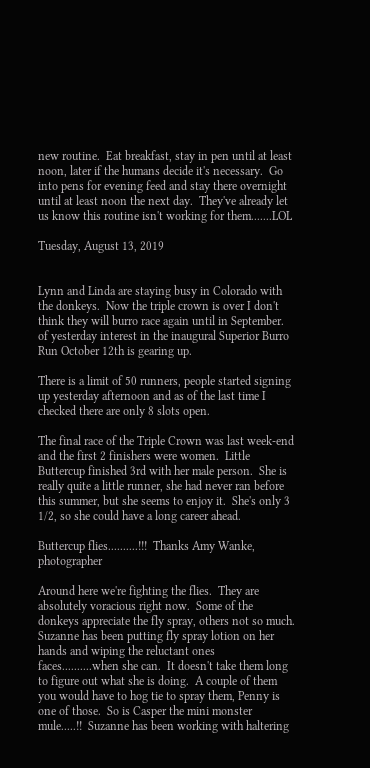new routine.  Eat breakfast, stay in pen until at least noon, later if the humans decide it's necessary.  Go into pens for evening feed and stay there overnight until at least noon the next day.  They've already let us know this routine isn't working for them.......LOL

Tuesday, August 13, 2019


Lynn and Linda are staying busy in Colorado with the donkeys.  Now the triple crown is over I don't think they will burro race again until in September. of yesterday interest in the inaugural Superior Burro Run October 12th is gearing up.

There is a limit of 50 runners, people started signing up yesterday afternoon and as of the last time I checked there are only 8 slots open.

The final race of the Triple Crown was last week-end and the first 2 finishers were women.  Little Buttercup finished 3rd with her male person.  She is really quite a little runner, she had never ran before this summer, but she seems to enjoy it.  She's only 3 1/2, so she could have a long career ahead.

Buttercup flies..........!!!  Thanks Amy Wanke, photographer

Around here we're fighting the flies.  They are absolutely voracious right now.  Some of the donkeys appreciate the fly spray, others not so much.  Suzanne has been putting fly spray lotion on her hands and wiping the reluctant ones faces..........when she can.  It doesn't take them long to figure out what she is doing.  A couple of them you would have to hog tie to spray them, Penny is one of those.  So is Casper the mini monster mule.....!!  Suzanne has been working with haltering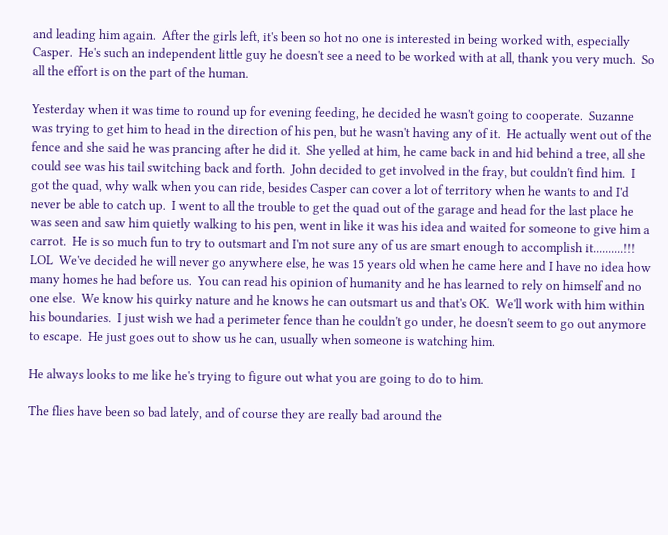and leading him again.  After the girls left, it's been so hot no one is interested in being worked with, especially Casper.  He's such an independent little guy he doesn't see a need to be worked with at all, thank you very much.  So all the effort is on the part of the human.

Yesterday when it was time to round up for evening feeding, he decided he wasn't going to cooperate.  Suzanne was trying to get him to head in the direction of his pen, but he wasn't having any of it.  He actually went out of the fence and she said he was prancing after he did it.  She yelled at him, he came back in and hid behind a tree, all she could see was his tail switching back and forth.  John decided to get involved in the fray, but couldn't find him.  I got the quad, why walk when you can ride, besides Casper can cover a lot of territory when he wants to and I'd never be able to catch up.  I went to all the trouble to get the quad out of the garage and head for the last place he was seen and saw him quietly walking to his pen, went in like it was his idea and waited for someone to give him a carrot.  He is so much fun to try to outsmart and I'm not sure any of us are smart enough to accomplish it..........!!!  LOL  We've decided he will never go anywhere else, he was 15 years old when he came here and I have no idea how many homes he had before us.  You can read his opinion of humanity and he has learned to rely on himself and no one else.  We know his quirky nature and he knows he can outsmart us and that's OK.  We'll work with him within his boundaries.  I just wish we had a perimeter fence than he couldn't go under, he doesn't seem to go out anymore to escape.  He just goes out to show us he can, usually when someone is watching him.

He always looks to me like he's trying to figure out what you are going to do to him.

The flies have been so bad lately, and of course they are really bad around the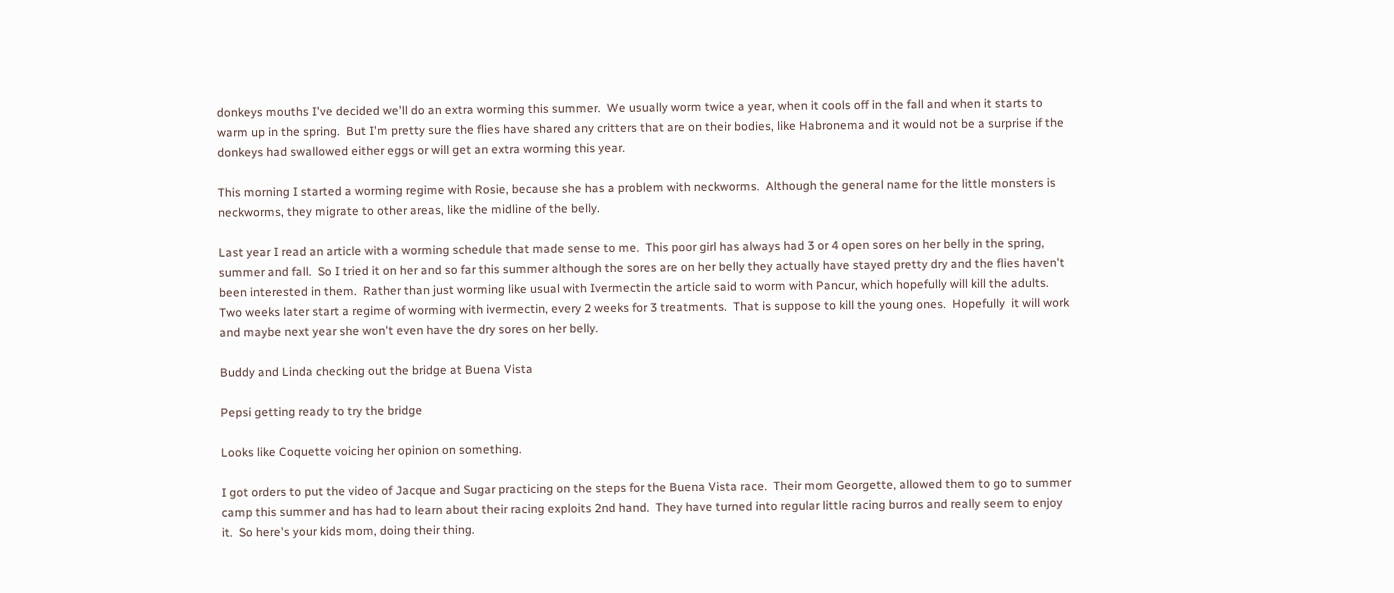donkeys mouths I've decided we'll do an extra worming this summer.  We usually worm twice a year, when it cools off in the fall and when it starts to warm up in the spring.  But I'm pretty sure the flies have shared any critters that are on their bodies, like Habronema and it would not be a surprise if the donkeys had swallowed either eggs or will get an extra worming this year.

This morning I started a worming regime with Rosie, because she has a problem with neckworms.  Although the general name for the little monsters is neckworms, they migrate to other areas, like the midline of the belly.

Last year I read an article with a worming schedule that made sense to me.  This poor girl has always had 3 or 4 open sores on her belly in the spring, summer and fall.  So I tried it on her and so far this summer although the sores are on her belly they actually have stayed pretty dry and the flies haven't been interested in them.  Rather than just worming like usual with Ivermectin the article said to worm with Pancur, which hopefully will kill the adults.  Two weeks later start a regime of worming with ivermectin, every 2 weeks for 3 treatments.  That is suppose to kill the young ones.  Hopefully  it will work and maybe next year she won't even have the dry sores on her belly.

Buddy and Linda checking out the bridge at Buena Vista

Pepsi getting ready to try the bridge

Looks like Coquette voicing her opinion on something.

I got orders to put the video of Jacque and Sugar practicing on the steps for the Buena Vista race.  Their mom Georgette, allowed them to go to summer camp this summer and has had to learn about their racing exploits 2nd hand.  They have turned into regular little racing burros and really seem to enjoy it.  So here's your kids mom, doing their thing.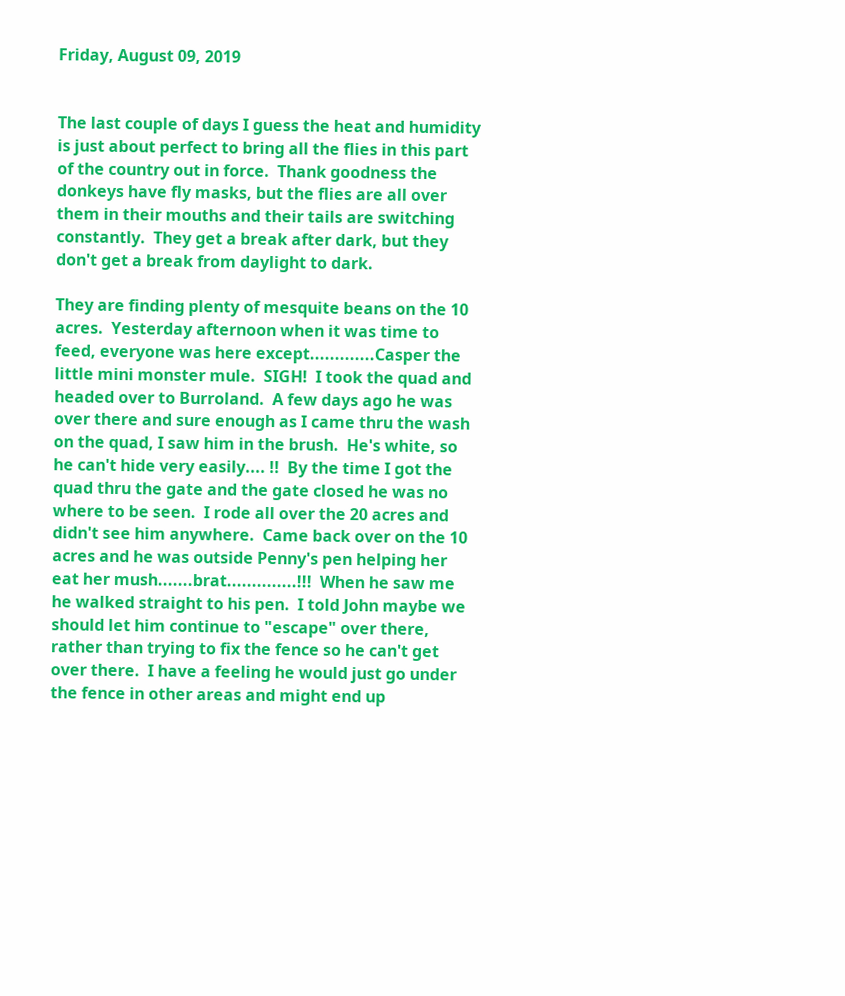Friday, August 09, 2019


The last couple of days I guess the heat and humidity is just about perfect to bring all the flies in this part of the country out in force.  Thank goodness the donkeys have fly masks, but the flies are all over them in their mouths and their tails are switching constantly.  They get a break after dark, but they don't get a break from daylight to dark.

They are finding plenty of mesquite beans on the 10 acres.  Yesterday afternoon when it was time to feed, everyone was here except.............Casper the little mini monster mule.  SIGH!  I took the quad and headed over to Burroland.  A few days ago he was over there and sure enough as I came thru the wash on the quad, I saw him in the brush.  He's white, so he can't hide very easily.... !!  By the time I got the quad thru the gate and the gate closed he was no where to be seen.  I rode all over the 20 acres and didn't see him anywhere.  Came back over on the 10 acres and he was outside Penny's pen helping her eat her mush.......brat..............!!!  When he saw me he walked straight to his pen.  I told John maybe we should let him continue to "escape" over there, rather than trying to fix the fence so he can't get over there.  I have a feeling he would just go under the fence in other areas and might end up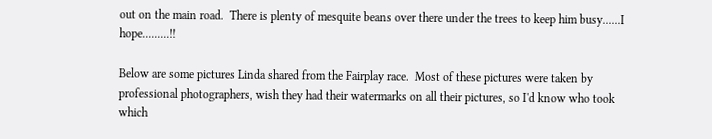out on the main road.  There is plenty of mesquite beans over there under the trees to keep him busy......I hope.........!!

Below are some pictures Linda shared from the Fairplay race.  Most of these pictures were taken by professional photographers, wish they had their watermarks on all their pictures, so I'd know who took which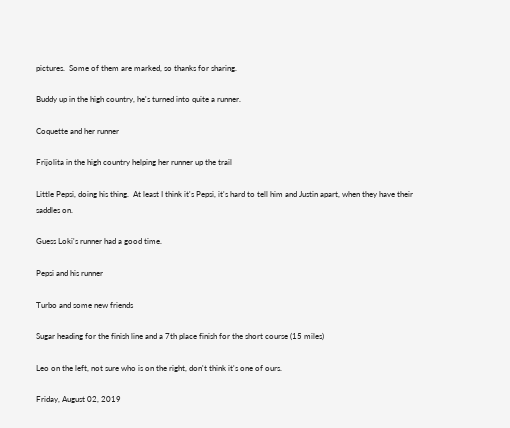pictures.  Some of them are marked, so thanks for sharing.

Buddy up in the high country, he's turned into quite a runner.

Coquette and her runner

Frijolita in the high country helping her runner up the trail

Little Pepsi, doing his thing.  At least I think it's Pepsi, it's hard to tell him and Justin apart, when they have their saddles on.

Guess Loki's runner had a good time.

Pepsi and his runner

Turbo and some new friends

Sugar heading for the finish line and a 7th place finish for the short course (15 miles)

Leo on the left, not sure who is on the right, don't think it's one of ours.

Friday, August 02, 2019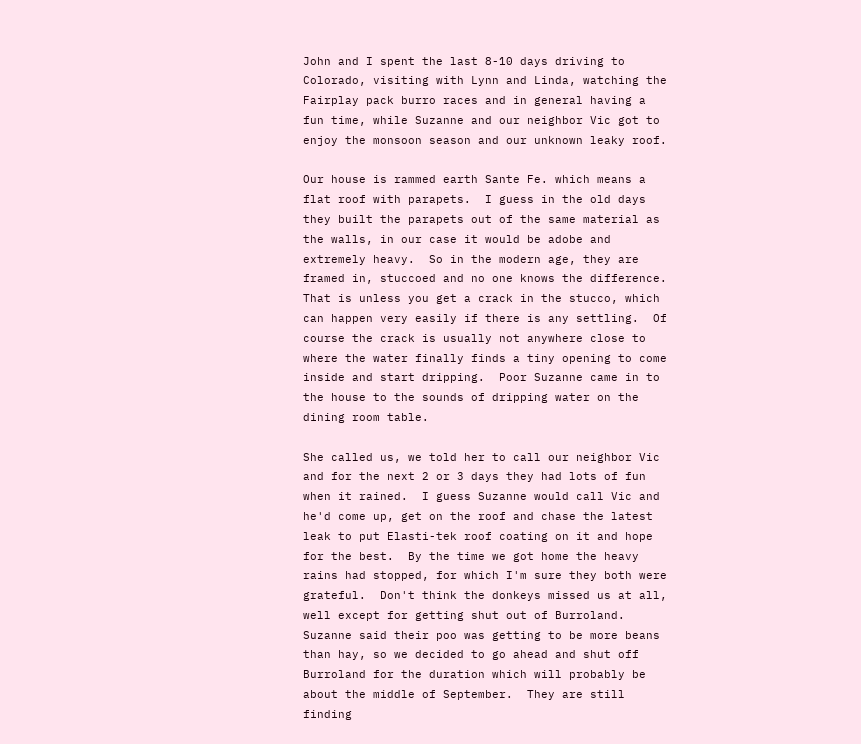John and I spent the last 8-10 days driving to Colorado, visiting with Lynn and Linda, watching the Fairplay pack burro races and in general having a fun time, while Suzanne and our neighbor Vic got to enjoy the monsoon season and our unknown leaky roof.

Our house is rammed earth Sante Fe. which means a flat roof with parapets.  I guess in the old days they built the parapets out of the same material as the walls, in our case it would be adobe and extremely heavy.  So in the modern age, they are framed in, stuccoed and no one knows the difference.  That is unless you get a crack in the stucco, which can happen very easily if there is any settling.  Of course the crack is usually not anywhere close to where the water finally finds a tiny opening to come inside and start dripping.  Poor Suzanne came in to the house to the sounds of dripping water on the dining room table.

She called us, we told her to call our neighbor Vic and for the next 2 or 3 days they had lots of fun when it rained.  I guess Suzanne would call Vic and he'd come up, get on the roof and chase the latest leak to put Elasti-tek roof coating on it and hope for the best.  By the time we got home the heavy rains had stopped, for which I'm sure they both were grateful.  Don't think the donkeys missed us at all, well except for getting shut out of Burroland.  Suzanne said their poo was getting to be more beans than hay, so we decided to go ahead and shut off Burroland for the duration which will probably be about the middle of September.  They are still finding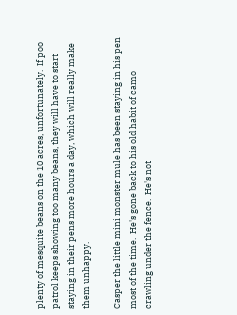plenty of mesquite beans on the 10 acres, unfortunately.  If poo patrol keeps showing too many beans, they will have to start staying in their pens more hours a day, which will really make them unhappy.

Casper the little mini monster mule has been staying in his pen most of the time.  He's gone back to his old habit of camo crawling under the fence.  He's not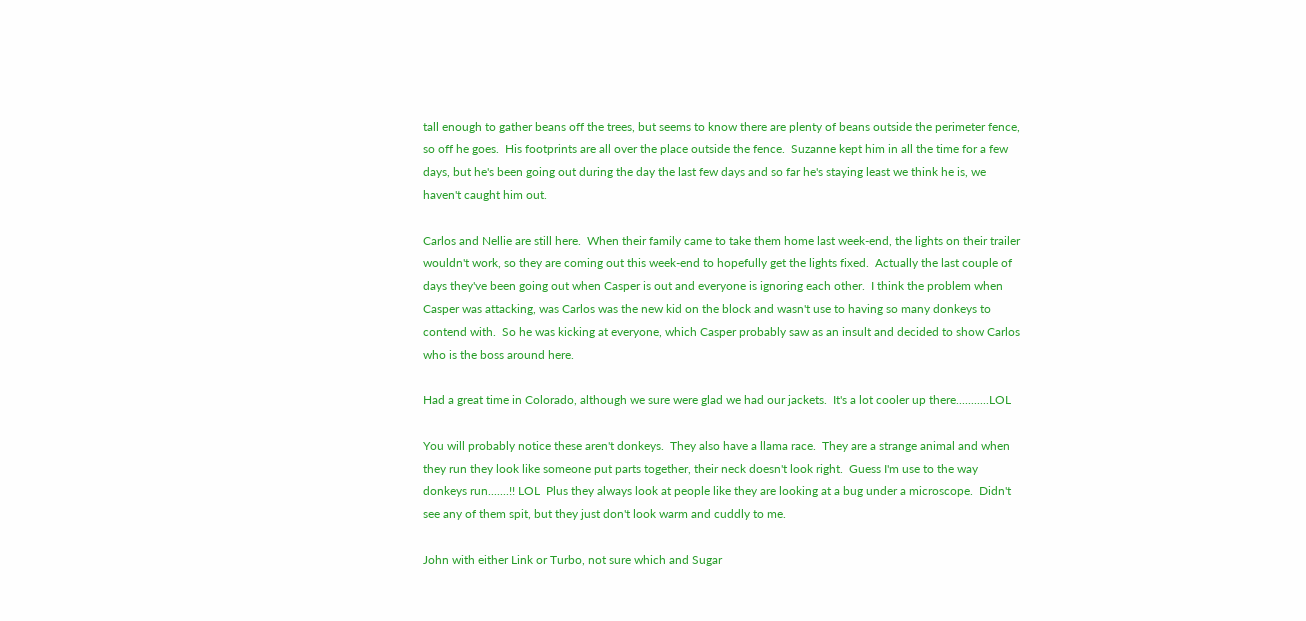tall enough to gather beans off the trees, but seems to know there are plenty of beans outside the perimeter fence, so off he goes.  His footprints are all over the place outside the fence.  Suzanne kept him in all the time for a few days, but he's been going out during the day the last few days and so far he's staying least we think he is, we haven't caught him out.

Carlos and Nellie are still here.  When their family came to take them home last week-end, the lights on their trailer wouldn't work, so they are coming out this week-end to hopefully get the lights fixed.  Actually the last couple of days they've been going out when Casper is out and everyone is ignoring each other.  I think the problem when Casper was attacking, was Carlos was the new kid on the block and wasn't use to having so many donkeys to contend with.  So he was kicking at everyone, which Casper probably saw as an insult and decided to show Carlos who is the boss around here.

Had a great time in Colorado, although we sure were glad we had our jackets.  It's a lot cooler up there...........LOL

You will probably notice these aren't donkeys.  They also have a llama race.  They are a strange animal and when they run they look like someone put parts together, their neck doesn't look right.  Guess I'm use to the way donkeys run.......!! LOL  Plus they always look at people like they are looking at a bug under a microscope.  Didn't see any of them spit, but they just don't look warm and cuddly to me.

John with either Link or Turbo, not sure which and Sugar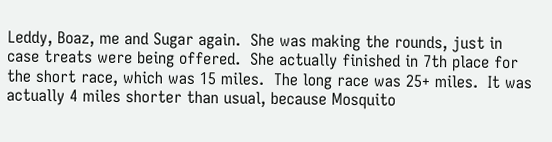Leddy, Boaz, me and Sugar again.  She was making the rounds, just in case treats were being offered.  She actually finished in 7th place for the short race, which was 15 miles.  The long race was 25+ miles.  It was actually 4 miles shorter than usual, because Mosquito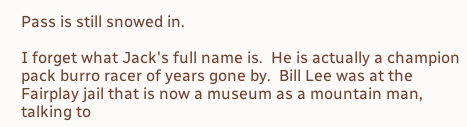Pass is still snowed in.

I forget what Jack's full name is.  He is actually a champion pack burro racer of years gone by.  Bill Lee was at the Fairplay jail that is now a museum as a mountain man, talking to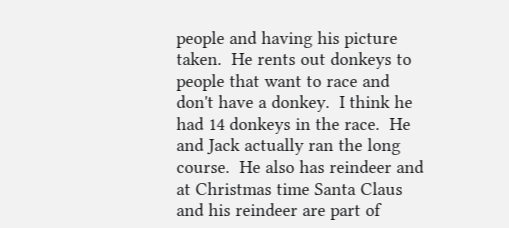people and having his picture taken.  He rents out donkeys to people that want to race and don't have a donkey.  I think he had 14 donkeys in the race.  He and Jack actually ran the long course.  He also has reindeer and at Christmas time Santa Claus and his reindeer are part of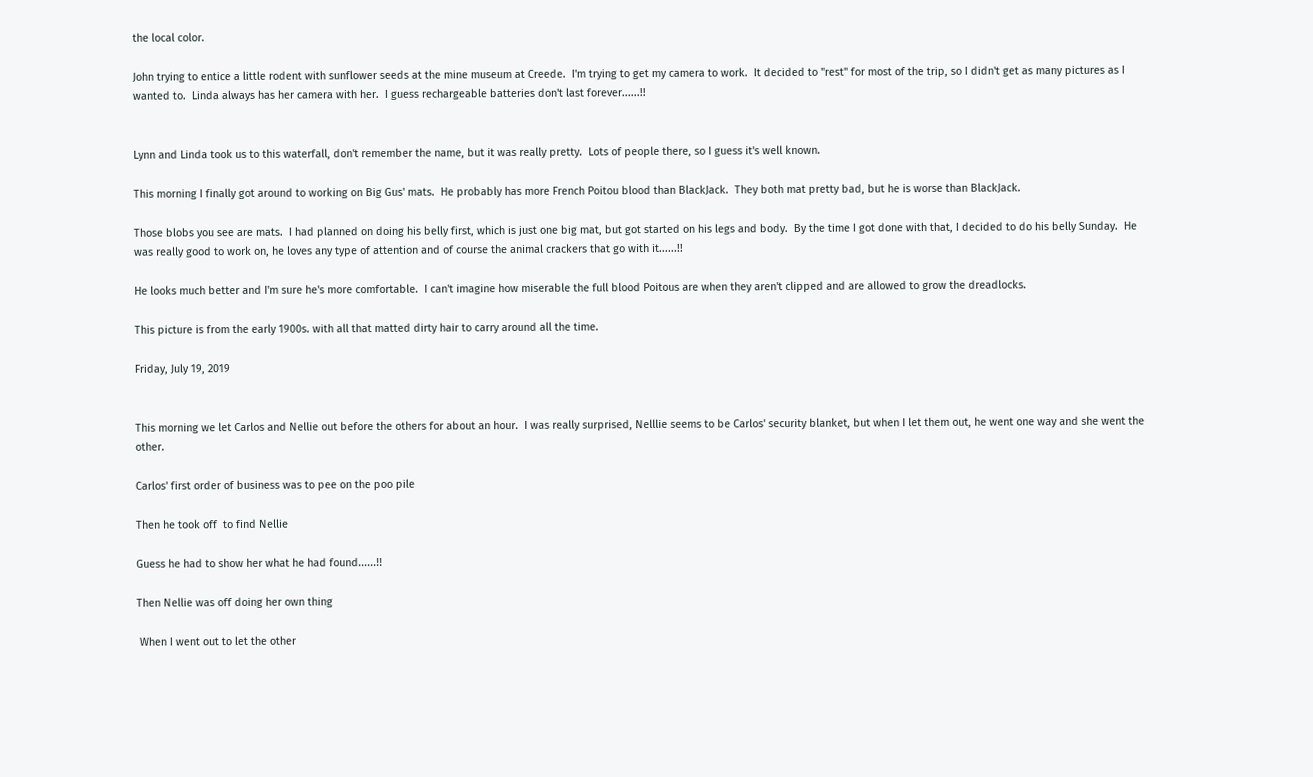the local color.

John trying to entice a little rodent with sunflower seeds at the mine museum at Creede.  I'm trying to get my camera to work.  It decided to "rest" for most of the trip, so I didn't get as many pictures as I wanted to.  Linda always has her camera with her.  I guess rechargeable batteries don't last forever......!!


Lynn and Linda took us to this waterfall, don't remember the name, but it was really pretty.  Lots of people there, so I guess it's well known.

This morning I finally got around to working on Big Gus' mats.  He probably has more French Poitou blood than BlackJack.  They both mat pretty bad, but he is worse than BlackJack.

Those blobs you see are mats.  I had planned on doing his belly first, which is just one big mat, but got started on his legs and body.  By the time I got done with that, I decided to do his belly Sunday.  He was really good to work on, he loves any type of attention and of course the animal crackers that go with it......!!

He looks much better and I'm sure he's more comfortable.  I can't imagine how miserable the full blood Poitous are when they aren't clipped and are allowed to grow the dreadlocks.

This picture is from the early 1900s. with all that matted dirty hair to carry around all the time.

Friday, July 19, 2019


This morning we let Carlos and Nellie out before the others for about an hour.  I was really surprised, Nelllie seems to be Carlos' security blanket, but when I let them out, he went one way and she went the other.

Carlos' first order of business was to pee on the poo pile

Then he took off  to find Nellie

Guess he had to show her what he had found......!!

Then Nellie was off doing her own thing

 When I went out to let the other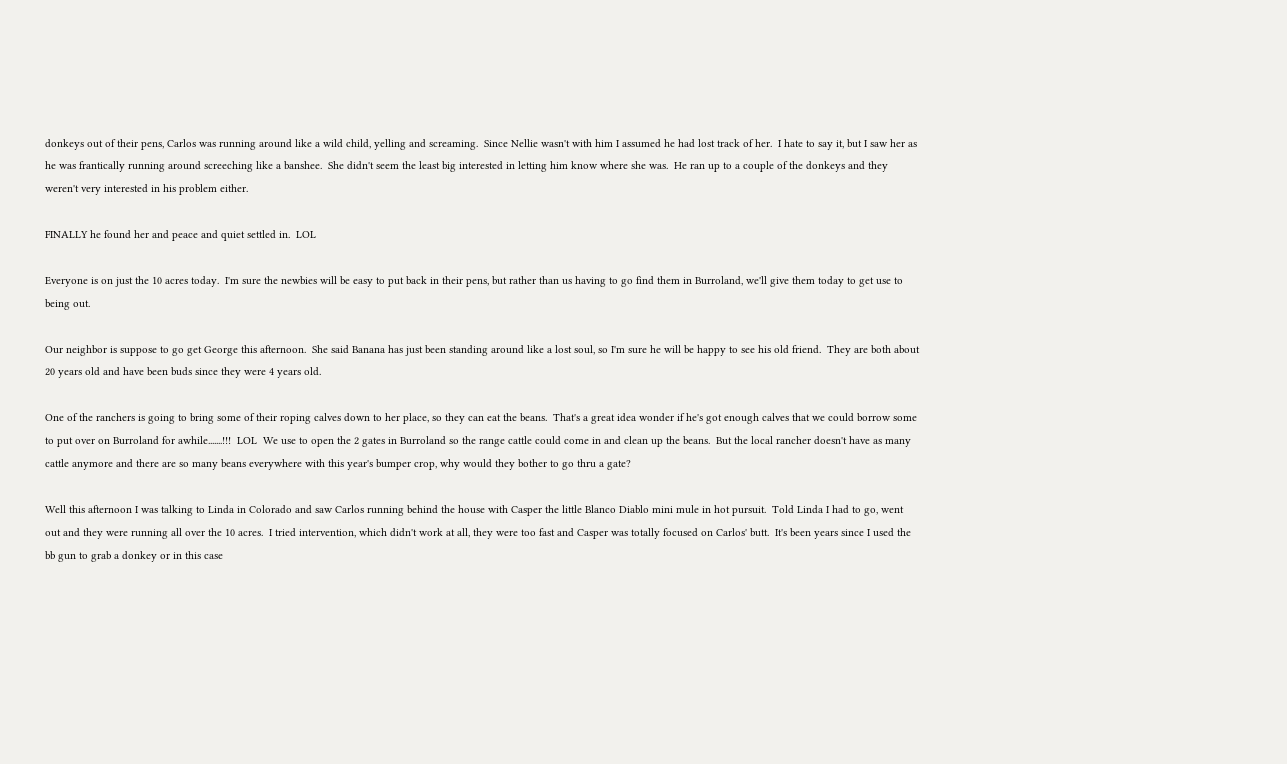donkeys out of their pens, Carlos was running around like a wild child, yelling and screaming.  Since Nellie wasn't with him I assumed he had lost track of her.  I hate to say it, but I saw her as he was frantically running around screeching like a banshee.  She didn't seem the least big interested in letting him know where she was.  He ran up to a couple of the donkeys and they weren't very interested in his problem either.

FINALLY he found her and peace and quiet settled in.  LOL

Everyone is on just the 10 acres today.  I'm sure the newbies will be easy to put back in their pens, but rather than us having to go find them in Burroland, we'll give them today to get use to being out.

Our neighbor is suppose to go get George this afternoon.  She said Banana has just been standing around like a lost soul, so I'm sure he will be happy to see his old friend.  They are both about 20 years old and have been buds since they were 4 years old.

One of the ranchers is going to bring some of their roping calves down to her place, so they can eat the beans.  That's a great idea wonder if he's got enough calves that we could borrow some to put over on Burroland for awhile.......!!!  LOL  We use to open the 2 gates in Burroland so the range cattle could come in and clean up the beans.  But the local rancher doesn't have as many cattle anymore and there are so many beans everywhere with this year's bumper crop, why would they bother to go thru a gate?

Well this afternoon I was talking to Linda in Colorado and saw Carlos running behind the house with Casper the little Blanco Diablo mini mule in hot pursuit.  Told Linda I had to go, went out and they were running all over the 10 acres.  I tried intervention, which didn't work at all, they were too fast and Casper was totally focused on Carlos' butt.  It's been years since I used the bb gun to grab a donkey or in this case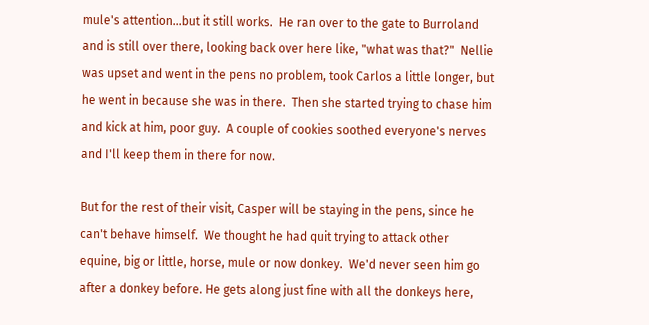mule's attention...but it still works.  He ran over to the gate to Burroland and is still over there, looking back over here like, "what was that?"  Nellie was upset and went in the pens no problem, took Carlos a little longer, but he went in because she was in there.  Then she started trying to chase him and kick at him, poor guy.  A couple of cookies soothed everyone's nerves and I'll keep them in there for now.

But for the rest of their visit, Casper will be staying in the pens, since he can't behave himself.  We thought he had quit trying to attack other equine, big or little, horse, mule or now donkey.  We'd never seen him go after a donkey before. He gets along just fine with all the donkeys here,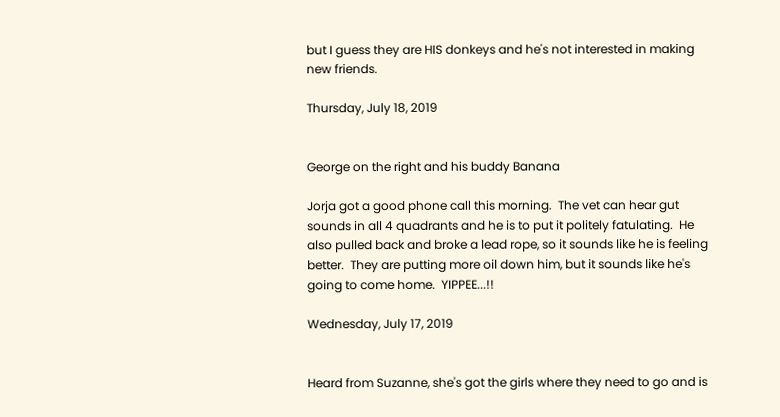but I guess they are HIS donkeys and he's not interested in making new friends.

Thursday, July 18, 2019


George on the right and his buddy Banana

Jorja got a good phone call this morning.  The vet can hear gut sounds in all 4 quadrants and he is to put it politely fatulating.  He also pulled back and broke a lead rope, so it sounds like he is feeling better.  They are putting more oil down him, but it sounds like he's going to come home.  YIPPEE...!!

Wednesday, July 17, 2019


Heard from Suzanne, she's got the girls where they need to go and is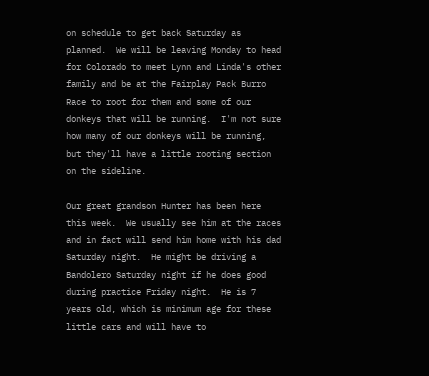on schedule to get back Saturday as planned.  We will be leaving Monday to head for Colorado to meet Lynn and Linda's other family and be at the Fairplay Pack Burro Race to root for them and some of our donkeys that will be running.  I'm not sure how many of our donkeys will be running, but they'll have a little rooting section on the sideline.

Our great grandson Hunter has been here this week.  We usually see him at the races and in fact will send him home with his dad Saturday night.  He might be driving a Bandolero Saturday night if he does good during practice Friday night.  He is 7 years old, which is minimum age for these little cars and will have to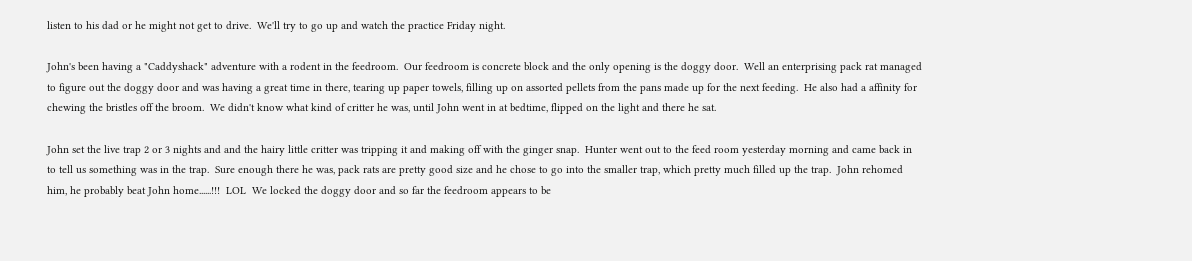listen to his dad or he might not get to drive.  We'll try to go up and watch the practice Friday night.

John's been having a "Caddyshack" adventure with a rodent in the feedroom.  Our feedroom is concrete block and the only opening is the doggy door.  Well an enterprising pack rat managed to figure out the doggy door and was having a great time in there, tearing up paper towels, filling up on assorted pellets from the pans made up for the next feeding.  He also had a affinity for chewing the bristles off the broom.  We didn't know what kind of critter he was, until John went in at bedtime, flipped on the light and there he sat.

John set the live trap 2 or 3 nights and and the hairy little critter was tripping it and making off with the ginger snap.  Hunter went out to the feed room yesterday morning and came back in to tell us something was in the trap.  Sure enough there he was, pack rats are pretty good size and he chose to go into the smaller trap, which pretty much filled up the trap.  John rehomed him, he probably beat John home......!!!  LOL  We locked the doggy door and so far the feedroom appears to be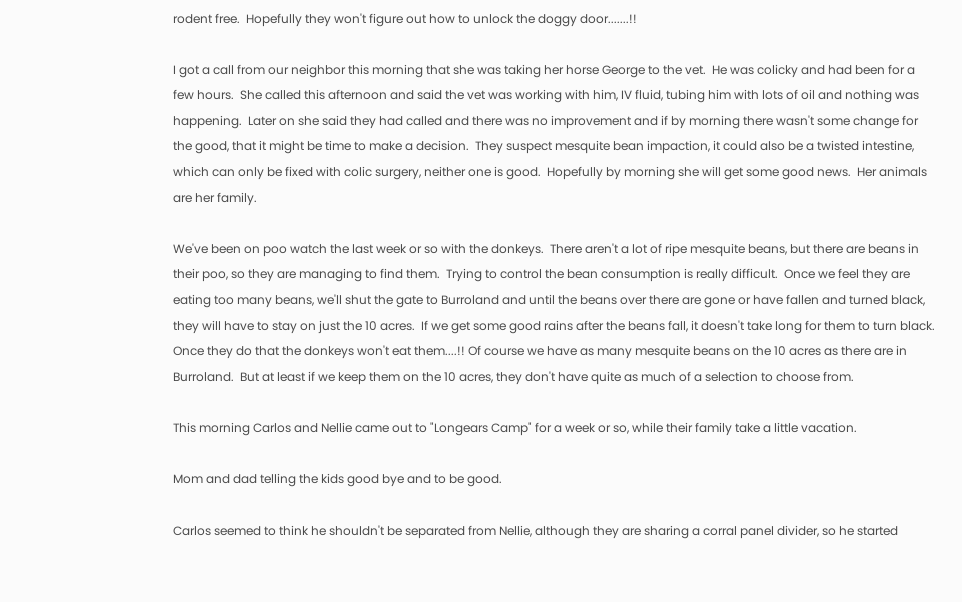rodent free.  Hopefully they won't figure out how to unlock the doggy door.......!!

I got a call from our neighbor this morning that she was taking her horse George to the vet.  He was colicky and had been for a few hours.  She called this afternoon and said the vet was working with him, IV fluid, tubing him with lots of oil and nothing was happening.  Later on she said they had called and there was no improvement and if by morning there wasn't some change for the good, that it might be time to make a decision.  They suspect mesquite bean impaction, it could also be a twisted intestine, which can only be fixed with colic surgery, neither one is good.  Hopefully by morning she will get some good news.  Her animals are her family.

We've been on poo watch the last week or so with the donkeys.  There aren't a lot of ripe mesquite beans, but there are beans in their poo, so they are managing to find them.  Trying to control the bean consumption is really difficult.  Once we feel they are eating too many beans, we'll shut the gate to Burroland and until the beans over there are gone or have fallen and turned black, they will have to stay on just the 10 acres.  If we get some good rains after the beans fall, it doesn't take long for them to turn black.  Once they do that the donkeys won't eat them....!! Of course we have as many mesquite beans on the 10 acres as there are in Burroland.  But at least if we keep them on the 10 acres, they don't have quite as much of a selection to choose from.

This morning Carlos and Nellie came out to "Longears Camp" for a week or so, while their family take a little vacation.

Mom and dad telling the kids good bye and to be good.

Carlos seemed to think he shouldn't be separated from Nellie, although they are sharing a corral panel divider, so he started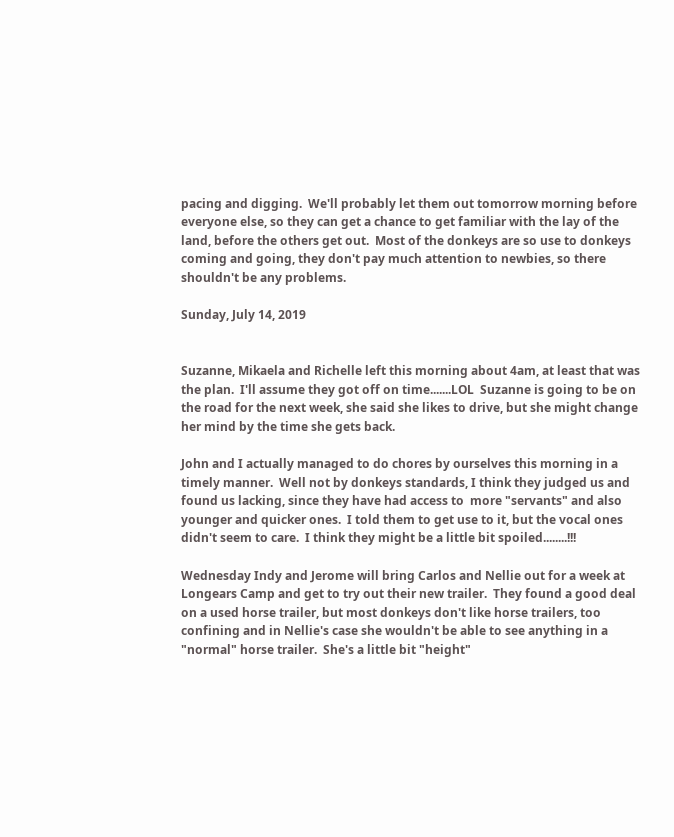pacing and digging.  We'll probably let them out tomorrow morning before everyone else, so they can get a chance to get familiar with the lay of the land, before the others get out.  Most of the donkeys are so use to donkeys coming and going, they don't pay much attention to newbies, so there shouldn't be any problems.

Sunday, July 14, 2019


Suzanne, Mikaela and Richelle left this morning about 4am, at least that was the plan.  I'll assume they got off on time.......LOL  Suzanne is going to be on the road for the next week, she said she likes to drive, but she might change her mind by the time she gets back.

John and I actually managed to do chores by ourselves this morning in a timely manner.  Well not by donkeys standards, I think they judged us and found us lacking, since they have had access to  more "servants" and also younger and quicker ones.  I told them to get use to it, but the vocal ones didn't seem to care.  I think they might be a little bit spoiled........!!!

Wednesday Indy and Jerome will bring Carlos and Nellie out for a week at Longears Camp and get to try out their new trailer.  They found a good deal on a used horse trailer, but most donkeys don't like horse trailers, too confining and in Nellie's case she wouldn't be able to see anything in a "normal" horse trailer.  She's a little bit "height"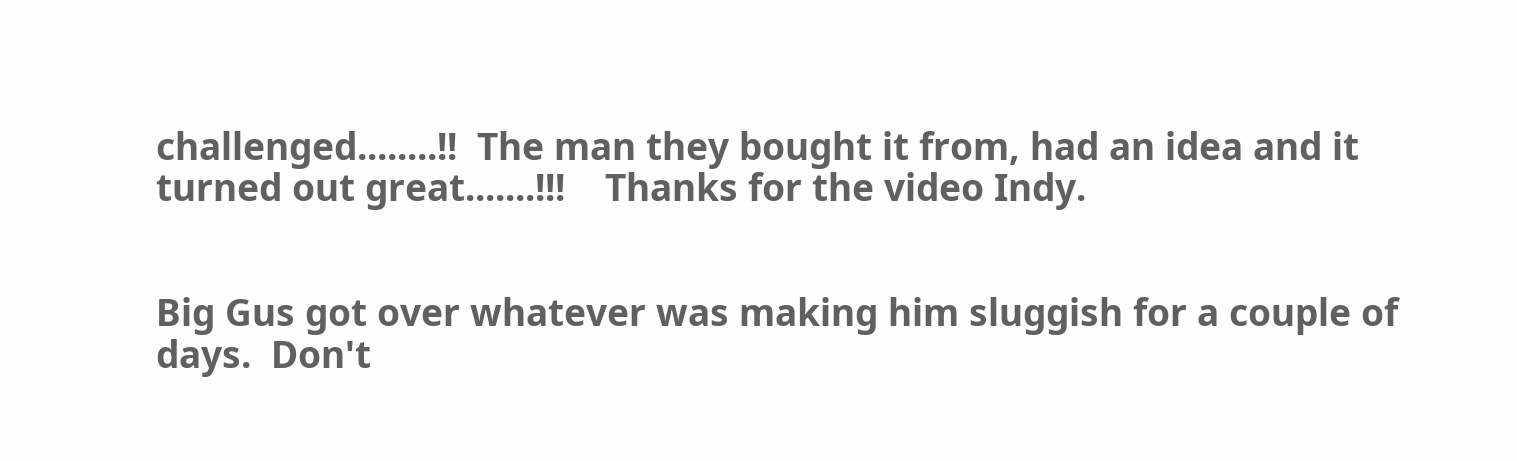challenged........!!  The man they bought it from, had an idea and it turned out great.......!!!    Thanks for the video Indy.


Big Gus got over whatever was making him sluggish for a couple of days.  Don't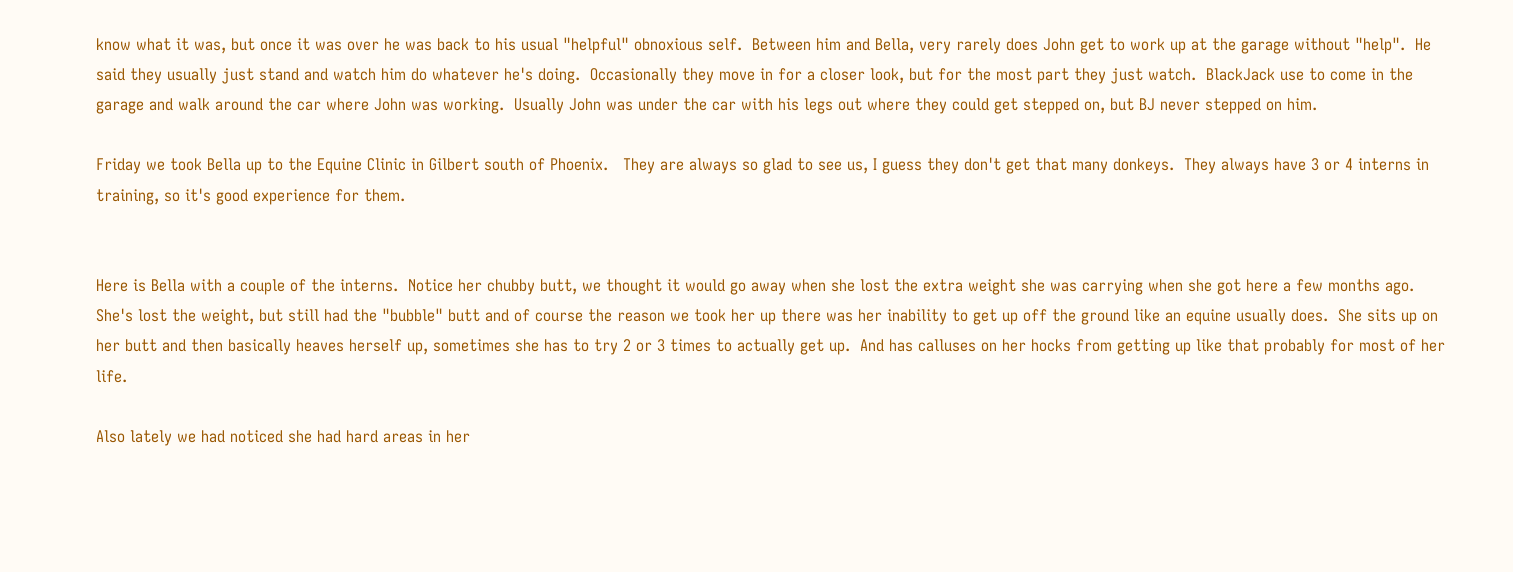know what it was, but once it was over he was back to his usual "helpful" obnoxious self.  Between him and Bella, very rarely does John get to work up at the garage without "help".  He said they usually just stand and watch him do whatever he's doing.  Occasionally they move in for a closer look, but for the most part they just watch.  BlackJack use to come in the garage and walk around the car where John was working.  Usually John was under the car with his legs out where they could get stepped on, but BJ never stepped on him.

Friday we took Bella up to the Equine Clinic in Gilbert south of Phoenix.   They are always so glad to see us, I guess they don't get that many donkeys.  They always have 3 or 4 interns in training, so it's good experience for them.


Here is Bella with a couple of the interns.  Notice her chubby butt, we thought it would go away when she lost the extra weight she was carrying when she got here a few months ago.  She's lost the weight, but still had the "bubble" butt and of course the reason we took her up there was her inability to get up off the ground like an equine usually does.  She sits up on her butt and then basically heaves herself up, sometimes she has to try 2 or 3 times to actually get up.  And has calluses on her hocks from getting up like that probably for most of her life.

Also lately we had noticed she had hard areas in her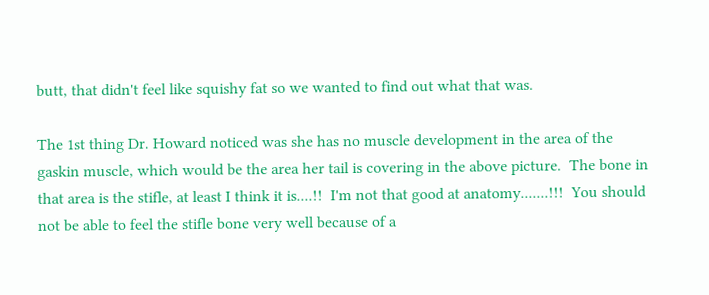butt, that didn't feel like squishy fat so we wanted to find out what that was.

The 1st thing Dr. Howard noticed was she has no muscle development in the area of the gaskin muscle, which would be the area her tail is covering in the above picture.  The bone in that area is the stifle, at least I think it is....!!  I'm not that good at anatomy.......!!!  You should not be able to feel the stifle bone very well because of a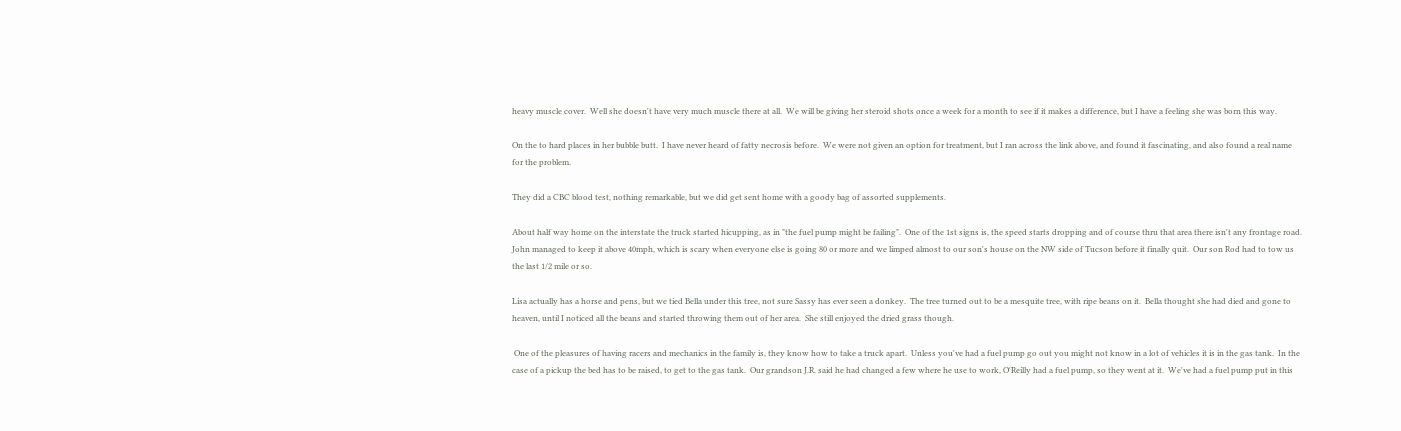heavy muscle cover.  Well she doesn't have very much muscle there at all.  We will be giving her steroid shots once a week for a month to see if it makes a difference, but I have a feeling she was born this way.

On the to hard places in her bubble butt.  I have never heard of fatty necrosis before.  We were not given an option for treatment, but I ran across the link above, and found it fascinating, and also found a real name for the problem.

They did a CBC blood test, nothing remarkable, but we did get sent home with a goody bag of assorted supplements.

About half way home on the interstate the truck started hicupping, as in "the fuel pump might be failing".  One of the 1st signs is, the speed starts dropping and of course thru that area there isn't any frontage road.  John managed to keep it above 40mph, which is scary when everyone else is going 80 or more and we limped almost to our son's house on the NW side of Tucson before it finally quit.  Our son Rod had to tow us the last 1/2 mile or so.

Lisa actually has a horse and pens, but we tied Bella under this tree, not sure Sassy has ever seen a donkey.  The tree turned out to be a mesquite tree, with ripe beans on it.  Bella thought she had died and gone to heaven, until I noticed all the beans and started throwing them out of her area.  She still enjoyed the dried grass though.

 One of the pleasures of having racers and mechanics in the family is, they know how to take a truck apart.  Unless you've had a fuel pump go out you might not know in a lot of vehicles it is in the gas tank.  In the case of a pickup the bed has to be raised, to get to the gas tank.  Our grandson J.R. said he had changed a few where he use to work, O'Reilly had a fuel pump, so they went at it.  We've had a fuel pump put in this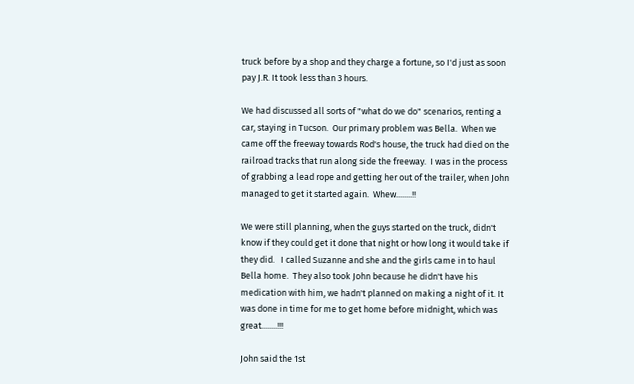truck before by a shop and they charge a fortune, so I'd just as soon pay J.R. It took less than 3 hours.

We had discussed all sorts of "what do we do" scenarios, renting a car, staying in Tucson.  Our primary problem was Bella.  When we came off the freeway towards Rod's house, the truck had died on the railroad tracks that run along side the freeway.  I was in the process of grabbing a lead rope and getting her out of the trailer, when John managed to get it started again.  Whew........!!

We were still planning, when the guys started on the truck, didn't know if they could get it done that night or how long it would take if they did.   I called Suzanne and she and the girls came in to haul Bella home.  They also took John because he didn't have his medication with him, we hadn't planned on making a night of it. It was done in time for me to get home before midnight, which was great........!!!

John said the 1st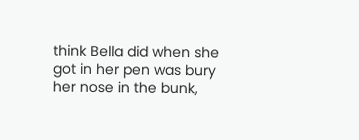think Bella did when she got in her pen was bury her nose in the bunk,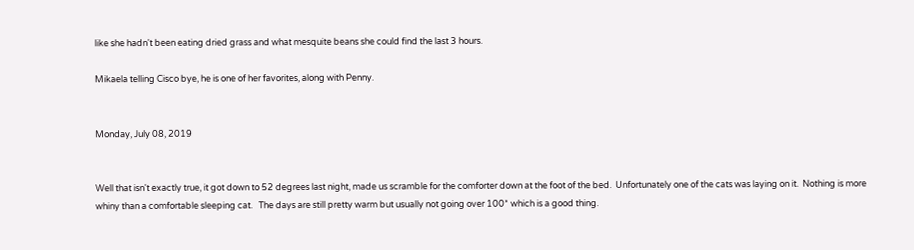like she hadn't been eating dried grass and what mesquite beans she could find the last 3 hours.

Mikaela telling Cisco bye, he is one of her favorites, along with Penny.


Monday, July 08, 2019


Well that isn't exactly true, it got down to 52 degrees last night, made us scramble for the comforter down at the foot of the bed.  Unfortunately one of the cats was laying on it.  Nothing is more whiny than a comfortable sleeping cat.   The days are still pretty warm but usually not going over 100* which is a good thing.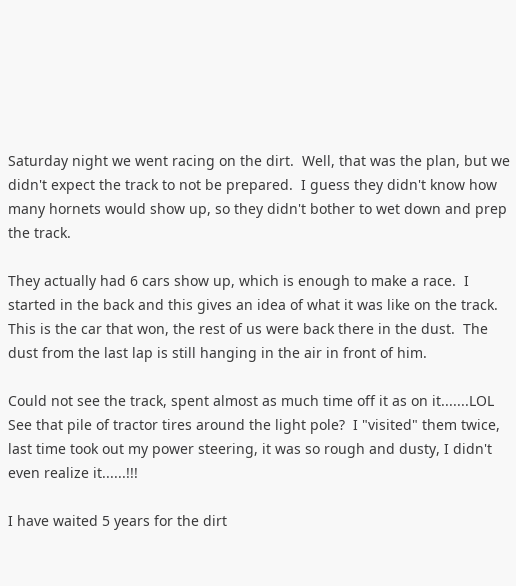Saturday night we went racing on the dirt.  Well, that was the plan, but we didn't expect the track to not be prepared.  I guess they didn't know how many hornets would show up, so they didn't bother to wet down and prep the track.

They actually had 6 cars show up, which is enough to make a race.  I started in the back and this gives an idea of what it was like on the track.  This is the car that won, the rest of us were back there in the dust.  The dust from the last lap is still hanging in the air in front of him.

Could not see the track, spent almost as much time off it as on it.......LOL  See that pile of tractor tires around the light pole?  I "visited" them twice, last time took out my power steering, it was so rough and dusty, I didn't even realize it......!!!

I have waited 5 years for the dirt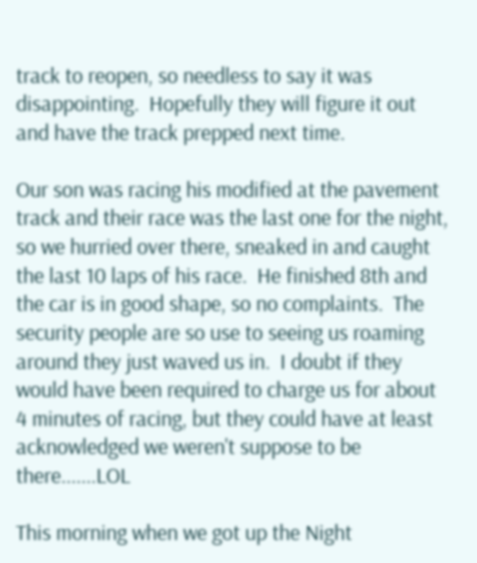track to reopen, so needless to say it was disappointing.  Hopefully they will figure it out and have the track prepped next time.

Our son was racing his modified at the pavement track and their race was the last one for the night, so we hurried over there, sneaked in and caught the last 10 laps of his race.  He finished 8th and the car is in good shape, so no complaints.  The security people are so use to seeing us roaming around they just waved us in.  I doubt if they would have been required to charge us for about 4 minutes of racing, but they could have at least acknowledged we weren't suppose to be there.......LOL

This morning when we got up the Night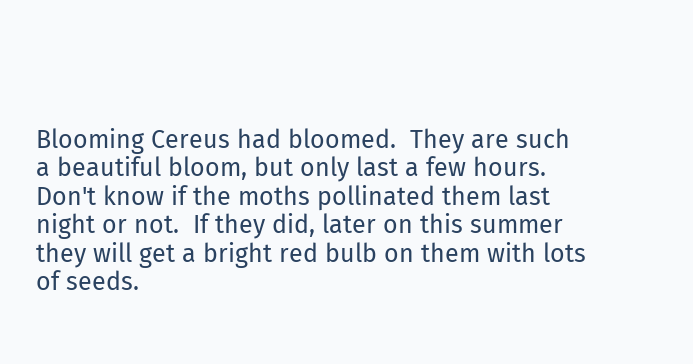Blooming Cereus had bloomed.  They are such a beautiful bloom, but only last a few hours.  Don't know if the moths pollinated them last night or not.  If they did, later on this summer they will get a bright red bulb on them with lots of seeds.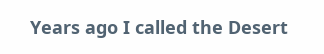Years ago I called the Desert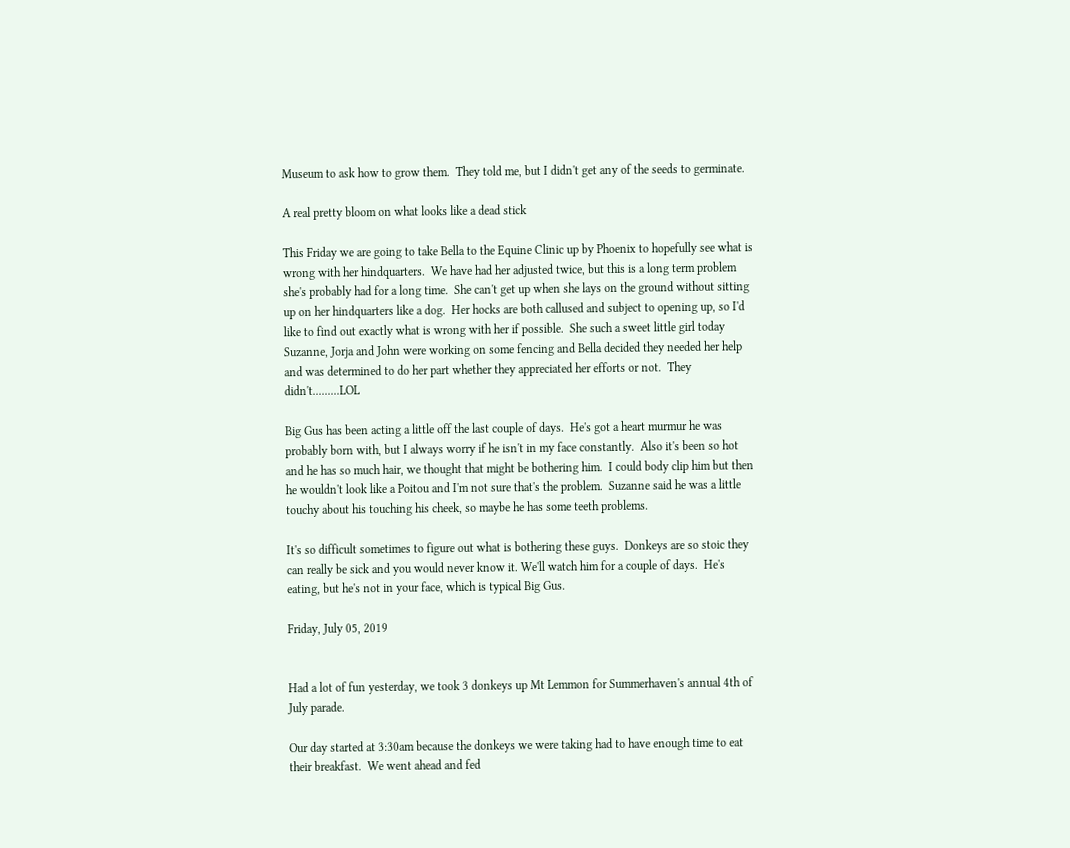Museum to ask how to grow them.  They told me, but I didn't get any of the seeds to germinate.

A real pretty bloom on what looks like a dead stick

This Friday we are going to take Bella to the Equine Clinic up by Phoenix to hopefully see what is wrong with her hindquarters.  We have had her adjusted twice, but this is a long term problem she's probably had for a long time.  She can't get up when she lays on the ground without sitting up on her hindquarters like a dog.  Her hocks are both callused and subject to opening up, so I'd like to find out exactly what is wrong with her if possible.  She such a sweet little girl today Suzanne, Jorja and John were working on some fencing and Bella decided they needed her help and was determined to do her part whether they appreciated her efforts or not.  They didn't.........LOL

Big Gus has been acting a little off the last couple of days.  He's got a heart murmur he was probably born with, but I always worry if he isn't in my face constantly.  Also it's been so hot and he has so much hair, we thought that might be bothering him.  I could body clip him but then he wouldn't look like a Poitou and I'm not sure that's the problem.  Suzanne said he was a little touchy about his touching his cheek, so maybe he has some teeth problems.

It's so difficult sometimes to figure out what is bothering these guys.  Donkeys are so stoic they can really be sick and you would never know it. We'll watch him for a couple of days.  He's eating, but he's not in your face, which is typical Big Gus.

Friday, July 05, 2019


Had a lot of fun yesterday, we took 3 donkeys up Mt Lemmon for Summerhaven's annual 4th of July parade.

Our day started at 3:30am because the donkeys we were taking had to have enough time to eat their breakfast.  We went ahead and fed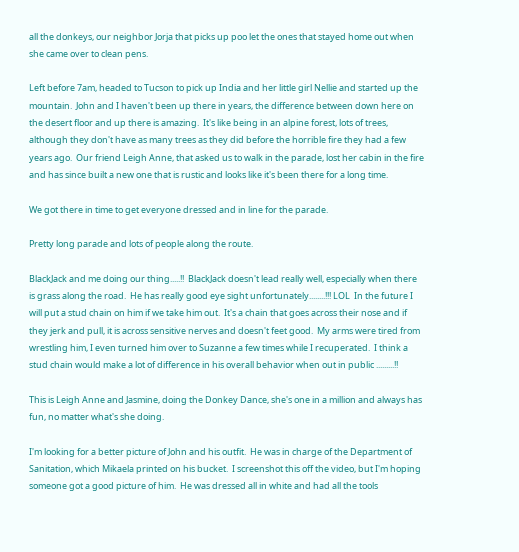all the donkeys, our neighbor Jorja that picks up poo let the ones that stayed home out when she came over to clean pens.

Left before 7am, headed to Tucson to pick up India and her little girl Nellie and started up the mountain.  John and I haven't been up there in years, the difference between down here on the desert floor and up there is amazing.  It's like being in an alpine forest, lots of trees, although they don't have as many trees as they did before the horrible fire they had a few years ago.  Our friend Leigh Anne, that asked us to walk in the parade, lost her cabin in the fire and has since built a new one that is rustic and looks like it's been there for a long time.

We got there in time to get everyone dressed and in line for the parade.

Pretty long parade and lots of people along the route.

BlackJack and me doing our thing.....!!  BlackJack doesn't lead really well, especially when there is grass along the road.  He has really good eye sight unfortunately........!!! LOL  In the future I will put a stud chain on him if we take him out.  It's a chain that goes across their nose and if they jerk and pull, it is across sensitive nerves and doesn't feet good.  My arms were tired from wrestling him, I even turned him over to Suzanne a few times while I recuperated.  I think a stud chain would make a lot of difference in his overall behavior when out in public .........!!

This is Leigh Anne and Jasmine, doing the Donkey Dance, she's one in a million and always has fun, no matter what's she doing.

I'm looking for a better picture of John and his outfit.  He was in charge of the Department of Sanitation, which Mikaela printed on his bucket.  I screenshot this off the video, but I'm hoping someone got a good picture of him.  He was dressed all in white and had all the tools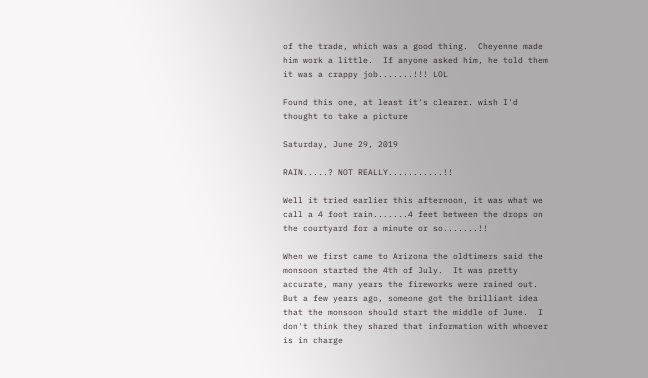of the trade, which was a good thing.  Cheyenne made him work a little.  If anyone asked him, he told them it was a crappy job.......!!! LOL

Found this one, at least it's clearer. wish I'd thought to take a picture

Saturday, June 29, 2019

RAIN.....? NOT REALLY...........!!

Well it tried earlier this afternoon, it was what we call a 4 foot rain.......4 feet between the drops on the courtyard for a minute or so.......!!

When we first came to Arizona the oldtimers said the monsoon started the 4th of July.  It was pretty accurate, many years the fireworks were rained out.  But a few years ago, someone got the brilliant idea that the monsoon should start the middle of June.  I don't think they shared that information with whoever is in charge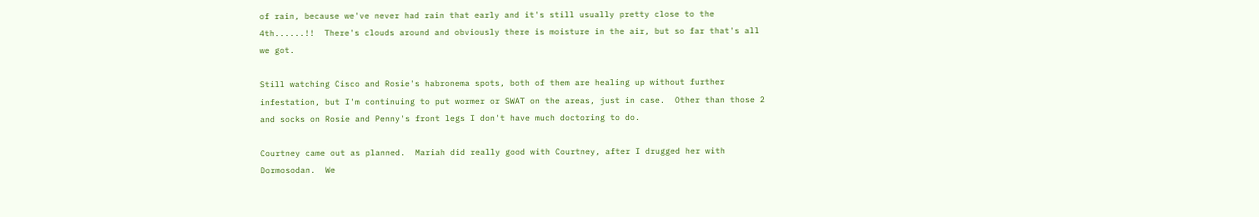of rain, because we've never had rain that early and it's still usually pretty close to the 4th......!!  There's clouds around and obviously there is moisture in the air, but so far that's all we got.

Still watching Cisco and Rosie's habronema spots, both of them are healing up without further infestation, but I'm continuing to put wormer or SWAT on the areas, just in case.  Other than those 2 and socks on Rosie and Penny's front legs I don't have much doctoring to do.

Courtney came out as planned.  Mariah did really good with Courtney, after I drugged her with Dormosodan.  We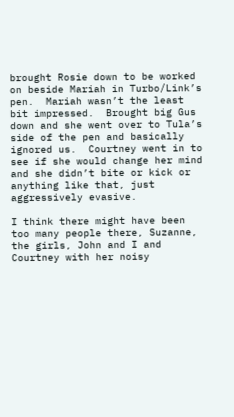brought Rosie down to be worked on beside Mariah in Turbo/Link’s pen.  Mariah wasn’t the least bit impressed.  Brought big Gus down and she went over to Tula’s side of the pen and basically ignored us.  Courtney went in to see if she would change her mind and she didn’t bite or kick or anything like that, just aggressively evasive.

I think there might have been too many people there, Suzanne, the girls, John and I and Courtney with her noisy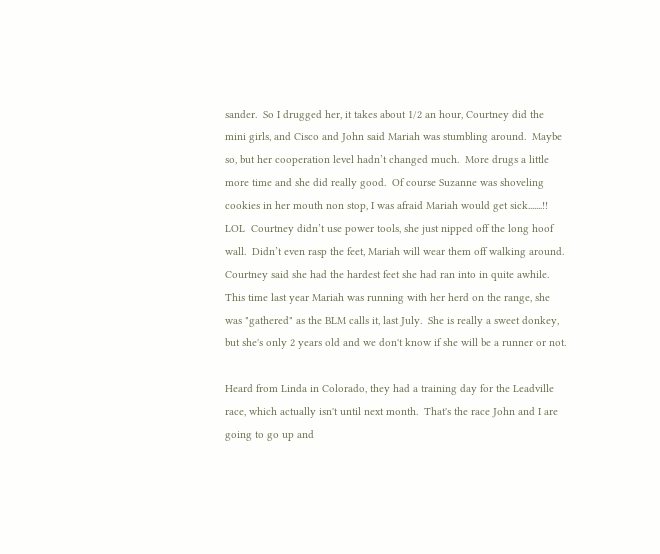sander.  So I drugged her, it takes about 1/2 an hour, Courtney did the mini girls, and Cisco and John said Mariah was stumbling around.  Maybe so, but her cooperation level hadn’t changed much.  More drugs a little more time and she did really good.  Of course Suzanne was shoveling cookies in her mouth non stop, I was afraid Mariah would get sick.......!! LOL  Courtney didn’t use power tools, she just nipped off the long hoof wall.  Didn’t even rasp the feet, Mariah will wear them off walking around.  Courtney said she had the hardest feet she had ran into in quite awhile.  This time last year Mariah was running with her herd on the range, she was "gathered" as the BLM calls it, last July.  She is really a sweet donkey, but she's only 2 years old and we don't know if she will be a runner or not.

Heard from Linda in Colorado, they had a training day for the Leadville race, which actually isn't until next month.  That's the race John and I are going to go up and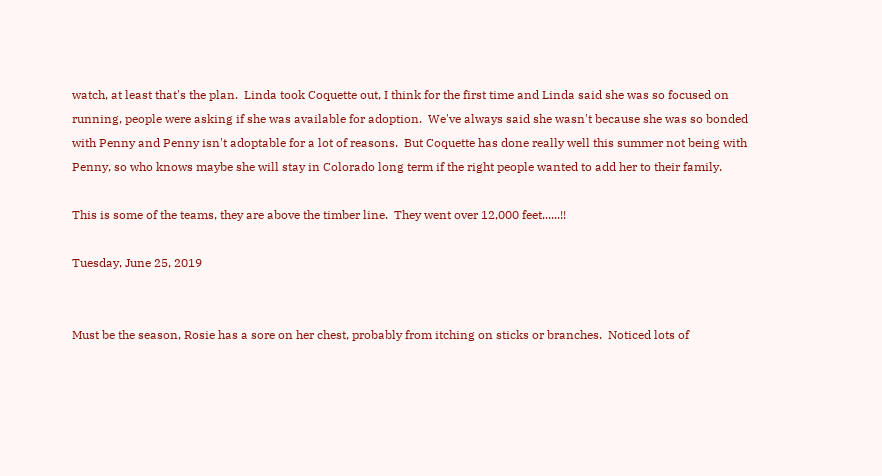watch, at least that's the plan.  Linda took Coquette out, I think for the first time and Linda said she was so focused on running, people were asking if she was available for adoption.  We've always said she wasn't because she was so bonded with Penny and Penny isn't adoptable for a lot of reasons.  But Coquette has done really well this summer not being with Penny, so who knows maybe she will stay in Colorado long term if the right people wanted to add her to their family.

This is some of the teams, they are above the timber line.  They went over 12,000 feet......!!

Tuesday, June 25, 2019


Must be the season, Rosie has a sore on her chest, probably from itching on sticks or branches.  Noticed lots of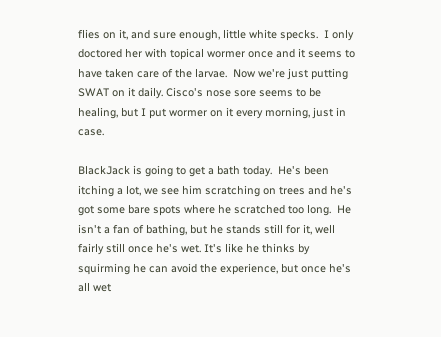flies on it, and sure enough, little white specks.  I only doctored her with topical wormer once and it seems to have taken care of the larvae.  Now we're just putting SWAT on it daily. Cisco's nose sore seems to be healing, but I put wormer on it every morning, just in case.

BlackJack is going to get a bath today.  He's been itching a lot, we see him scratching on trees and he's got some bare spots where he scratched too long.  He isn't a fan of bathing, but he stands still for it, well fairly still once he's wet. It's like he thinks by squirming he can avoid the experience, but once he's all wet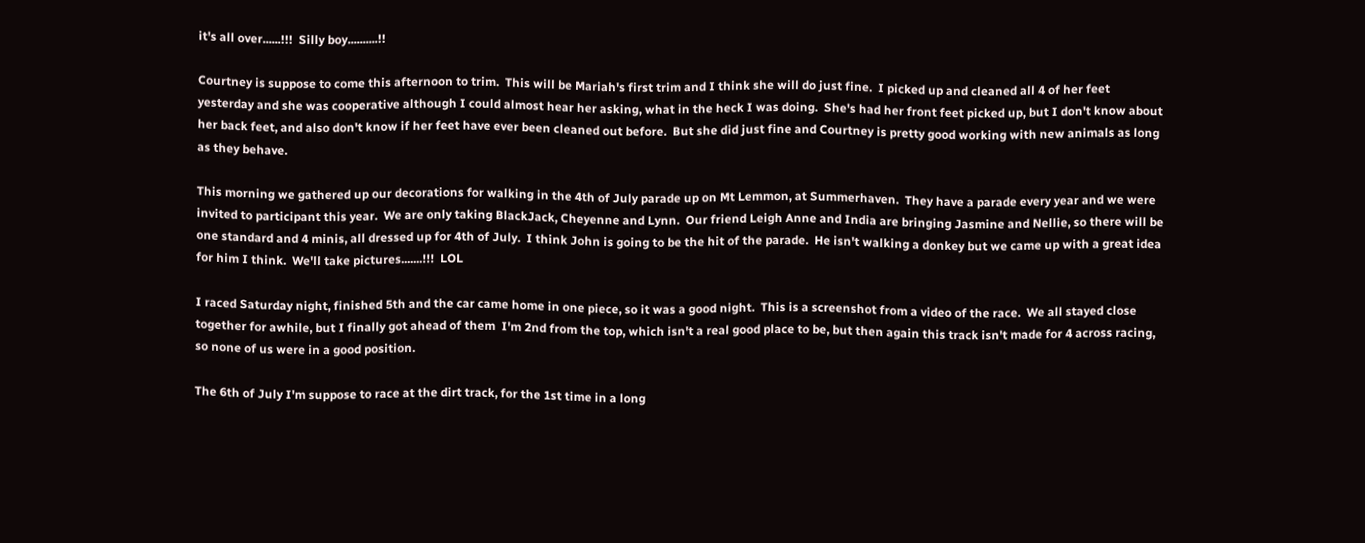it's all over......!!!  Silly boy..........!!

Courtney is suppose to come this afternoon to trim.  This will be Mariah's first trim and I think she will do just fine.  I picked up and cleaned all 4 of her feet yesterday and she was cooperative although I could almost hear her asking, what in the heck I was doing.  She's had her front feet picked up, but I don't know about her back feet, and also don't know if her feet have ever been cleaned out before.  But she did just fine and Courtney is pretty good working with new animals as long as they behave.

This morning we gathered up our decorations for walking in the 4th of July parade up on Mt Lemmon, at Summerhaven.  They have a parade every year and we were invited to participant this year.  We are only taking BlackJack, Cheyenne and Lynn.  Our friend Leigh Anne and India are bringing Jasmine and Nellie, so there will be one standard and 4 minis, all dressed up for 4th of July.  I think John is going to be the hit of the parade.  He isn't walking a donkey but we came up with a great idea for him I think.  We'll take pictures.......!!!  LOL

I raced Saturday night, finished 5th and the car came home in one piece, so it was a good night.  This is a screenshot from a video of the race.  We all stayed close together for awhile, but I finally got ahead of them  I'm 2nd from the top, which isn't a real good place to be, but then again this track isn't made for 4 across racing, so none of us were in a good position.

The 6th of July I'm suppose to race at the dirt track, for the 1st time in a long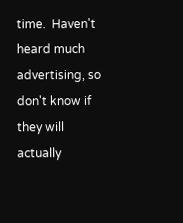time.  Haven't heard much advertising, so don't know if they will actually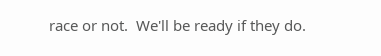race or not.  We'll be ready if they do.